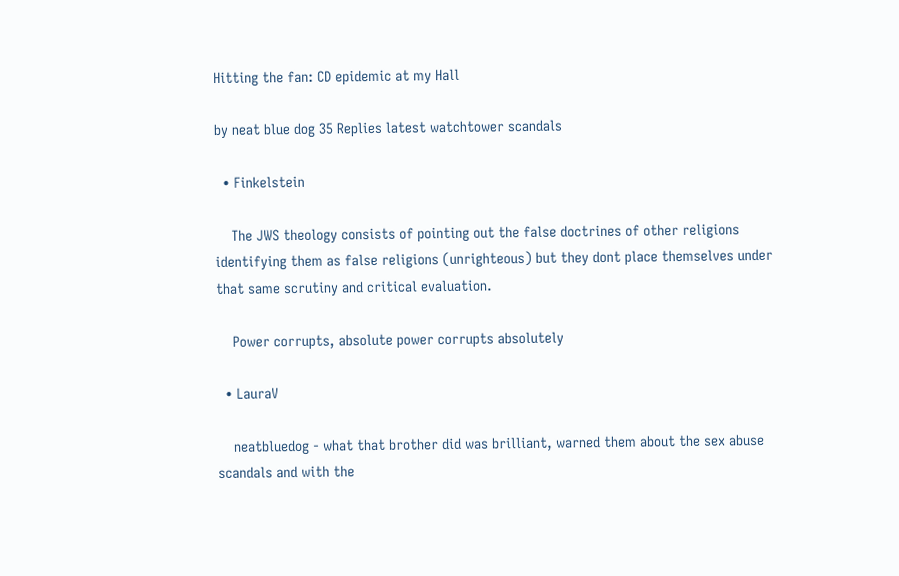Hitting the fan: CD epidemic at my Hall

by neat blue dog 35 Replies latest watchtower scandals

  • Finkelstein

    The JWS theology consists of pointing out the false doctrines of other religions identifying them as false religions (unrighteous) but they dont place themselves under that same scrutiny and critical evaluation.

    Power corrupts, absolute power corrupts absolutely

  • LauraV

    neatbluedog - what that brother did was brilliant, warned them about the sex abuse scandals and with the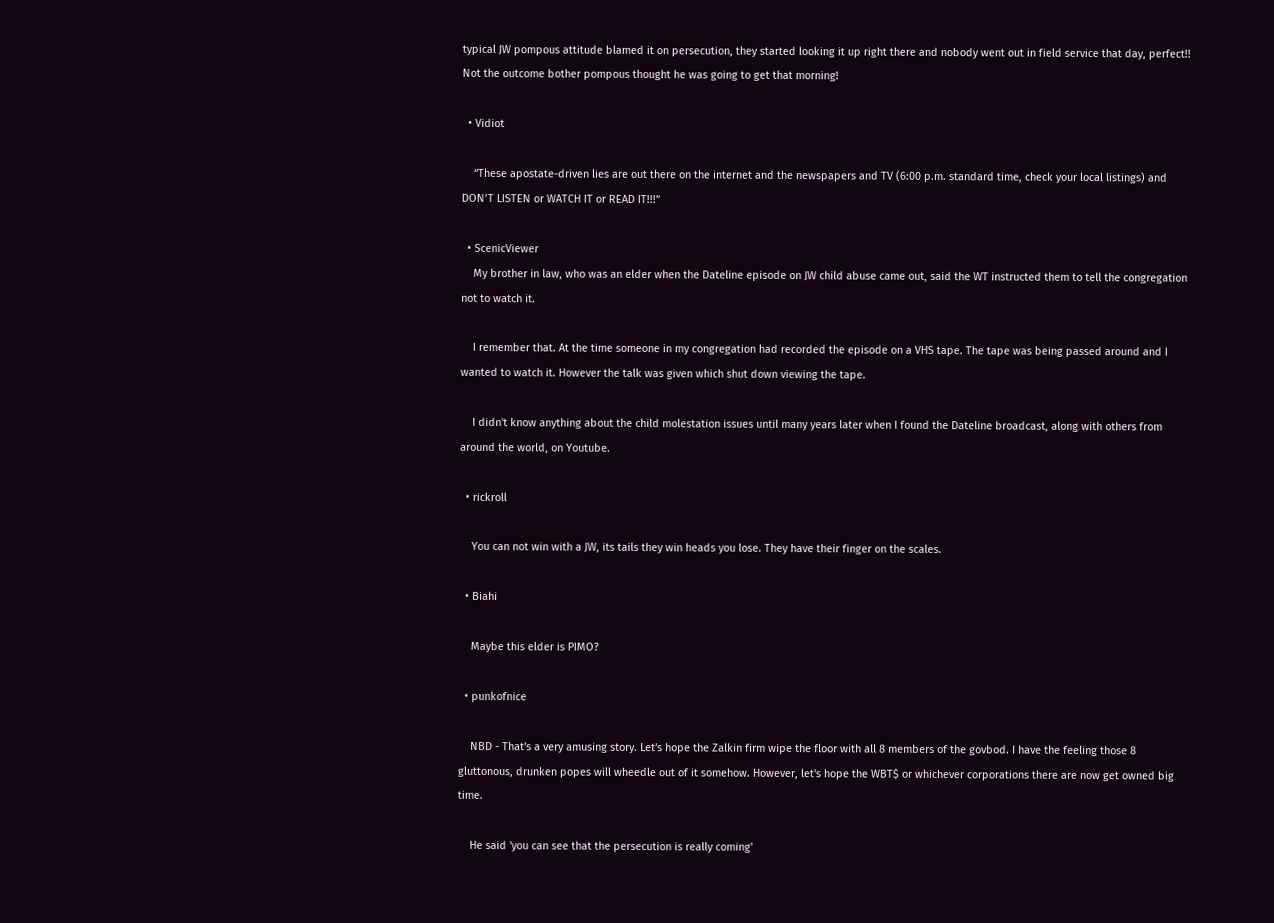typical JW pompous attitude blamed it on persecution, they started looking it up right there and nobody went out in field service that day, perfect!! Not the outcome bother pompous thought he was going to get that morning!

  • Vidiot

    “These apostate-driven lies are out there on the internet and the newspapers and TV (6:00 p.m. standard time, check your local listings) and DON’T LISTEN or WATCH IT or READ IT!!!”

  • ScenicViewer
    My brother in law, who was an elder when the Dateline episode on JW child abuse came out, said the WT instructed them to tell the congregation not to watch it.

    I remember that. At the time someone in my congregation had recorded the episode on a VHS tape. The tape was being passed around and I wanted to watch it. However the talk was given which shut down viewing the tape.

    I didn't know anything about the child molestation issues until many years later when I found the Dateline broadcast, along with others from around the world, on Youtube.

  • rickroll

    You can not win with a JW, its tails they win heads you lose. They have their finger on the scales.

  • Biahi

    Maybe this elder is PIMO?

  • punkofnice

    NBD - That's a very amusing story. Let's hope the Zalkin firm wipe the floor with all 8 members of the govbod. I have the feeling those 8 gluttonous, drunken popes will wheedle out of it somehow. However, let's hope the WBT$ or whichever corporations there are now get owned big time.

    He said 'you can see that the persecution is really coming'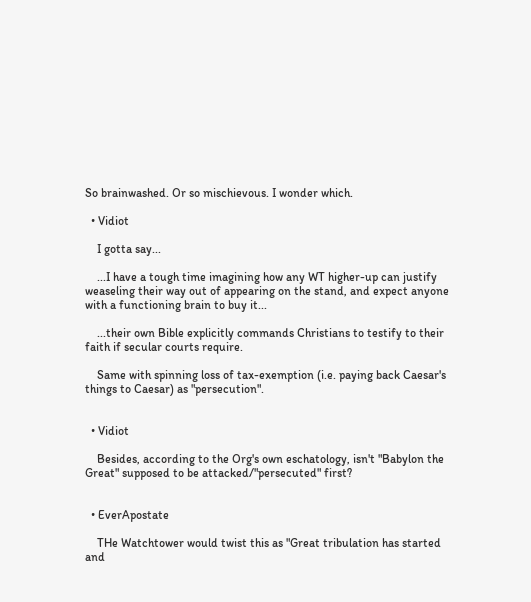So brainwashed. Or so mischievous. I wonder which.

  • Vidiot

    I gotta say...

    ...I have a tough time imagining how any WT higher-up can justify weaseling their way out of appearing on the stand, and expect anyone with a functioning brain to buy it...

    ...their own Bible explicitly commands Christians to testify to their faith if secular courts require.

    Same with spinning loss of tax-exemption (i.e. paying back Caesar's things to Caesar) as "persecution".


  • Vidiot

    Besides, according to the Org's own eschatology, isn't "Babylon the Great" supposed to be attacked/"persecuted" first?


  • EverApostate

    THe Watchtower would twist this as "Great tribulation has started and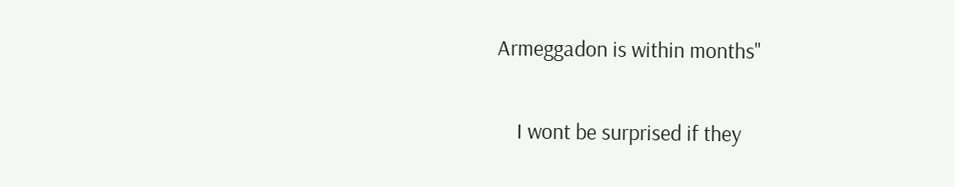Armeggadon is within months"

    I wont be surprised if they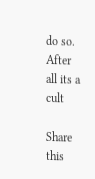do so. After all its a cult

Share this